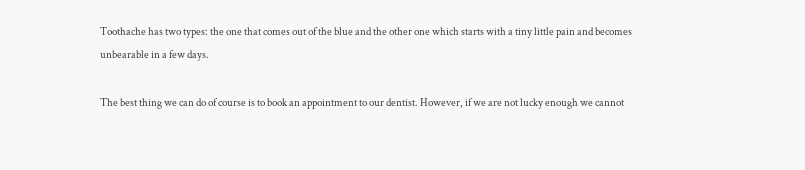Toothache has two types: the one that comes out of the blue and the other one which starts with a tiny little pain and becomes unbearable in a few days.

The best thing we can do of course is to book an appointment to our dentist. However, if we are not lucky enough we cannot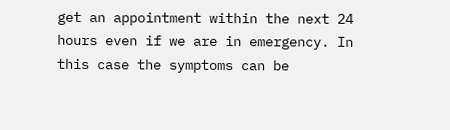get an appointment within the next 24 hours even if we are in emergency. In this case the symptoms can be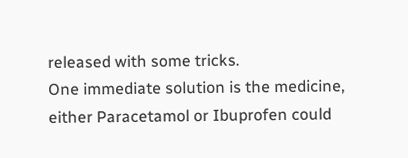released with some tricks.
One immediate solution is the medicine, either Paracetamol or Ibuprofen could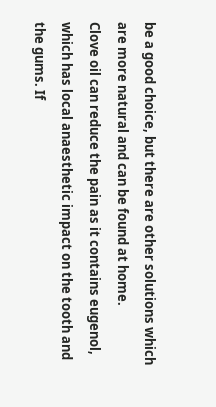be a good choice, but there are other solutions which are more natural and can be found at home.
Clove oil can reduce the pain as it contains eugenol, which has local anaesthetic impact on the tooth and the gums. If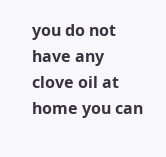you do not have any clove oil at home you can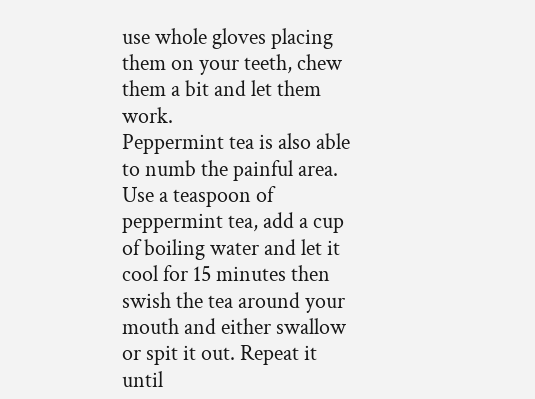use whole gloves placing them on your teeth, chew them a bit and let them work.
Peppermint tea is also able to numb the painful area. Use a teaspoon of peppermint tea, add a cup of boiling water and let it cool for 15 minutes then swish the tea around your mouth and either swallow or spit it out. Repeat it until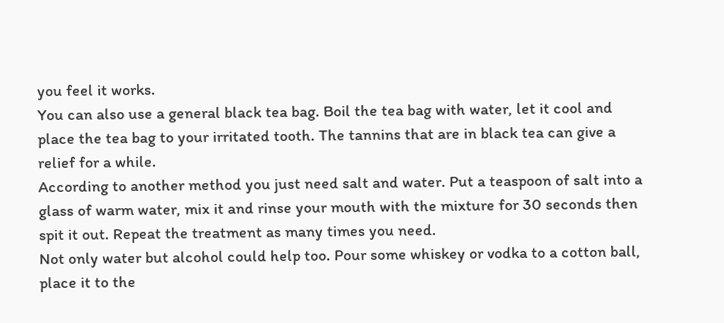you feel it works.
You can also use a general black tea bag. Boil the tea bag with water, let it cool and place the tea bag to your irritated tooth. The tannins that are in black tea can give a relief for a while.
According to another method you just need salt and water. Put a teaspoon of salt into a glass of warm water, mix it and rinse your mouth with the mixture for 30 seconds then spit it out. Repeat the treatment as many times you need.
Not only water but alcohol could help too. Pour some whiskey or vodka to a cotton ball, place it to the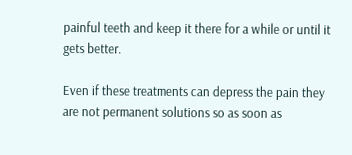painful teeth and keep it there for a while or until it gets better.

Even if these treatments can depress the pain they are not permanent solutions so as soon as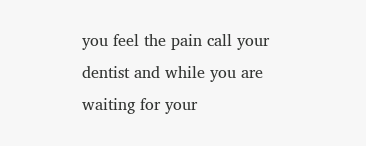you feel the pain call your dentist and while you are waiting for your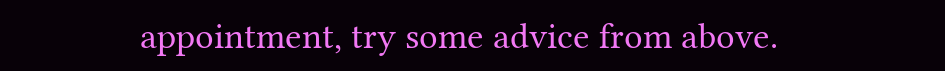appointment, try some advice from above.